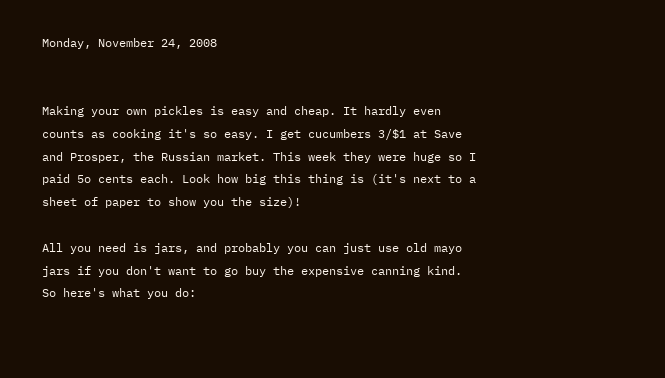Monday, November 24, 2008


Making your own pickles is easy and cheap. It hardly even counts as cooking it's so easy. I get cucumbers 3/$1 at Save and Prosper, the Russian market. This week they were huge so I paid 5o cents each. Look how big this thing is (it's next to a sheet of paper to show you the size)!

All you need is jars, and probably you can just use old mayo jars if you don't want to go buy the expensive canning kind. So here's what you do: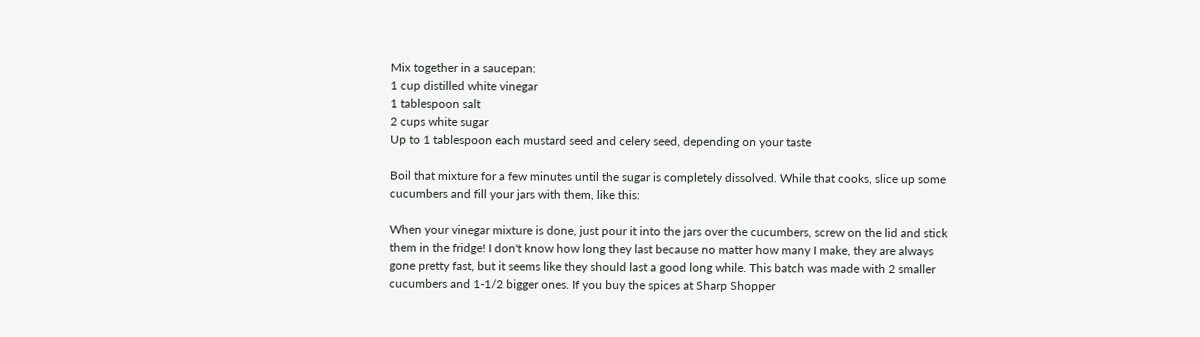Mix together in a saucepan:
1 cup distilled white vinegar
1 tablespoon salt
2 cups white sugar
Up to 1 tablespoon each mustard seed and celery seed, depending on your taste

Boil that mixture for a few minutes until the sugar is completely dissolved. While that cooks, slice up some cucumbers and fill your jars with them, like this:

When your vinegar mixture is done, just pour it into the jars over the cucumbers, screw on the lid and stick them in the fridge! I don't know how long they last because no matter how many I make, they are always gone pretty fast, but it seems like they should last a good long while. This batch was made with 2 smaller cucumbers and 1-1/2 bigger ones. If you buy the spices at Sharp Shopper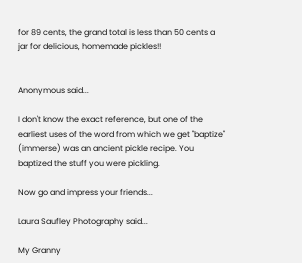for 89 cents, the grand total is less than 50 cents a jar for delicious, homemade pickles!!


Anonymous said...

I don't know the exact reference, but one of the earliest uses of the word from which we get "baptize" (immerse) was an ancient pickle recipe. You baptized the stuff you were pickling.

Now go and impress your friends...

Laura Saufley Photography said...

My Granny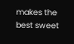makes the best sweet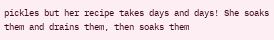pickles but her recipe takes days and days! She soaks them and drains them, then soaks them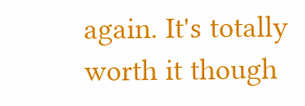again. It's totally worth it though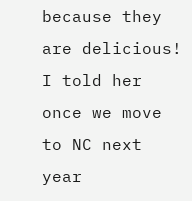because they are delicious! I told her once we move to NC next year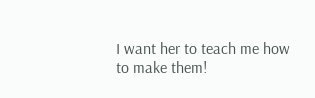I want her to teach me how to make them!